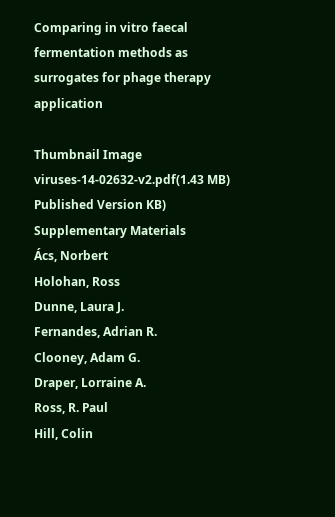Comparing in vitro faecal fermentation methods as surrogates for phage therapy application

Thumbnail Image
viruses-14-02632-v2.pdf(1.43 MB)
Published Version KB)
Supplementary Materials
Ács, Norbert
Holohan, Ross
Dunne, Laura J.
Fernandes, Adrian R.
Clooney, Adam G.
Draper, Lorraine A.
Ross, R. Paul
Hill, Colin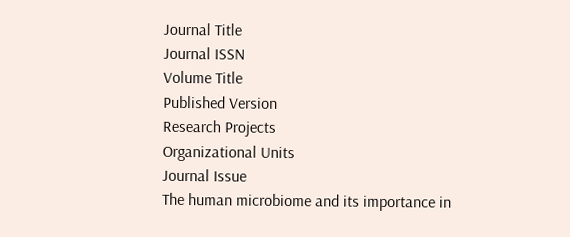Journal Title
Journal ISSN
Volume Title
Published Version
Research Projects
Organizational Units
Journal Issue
The human microbiome and its importance in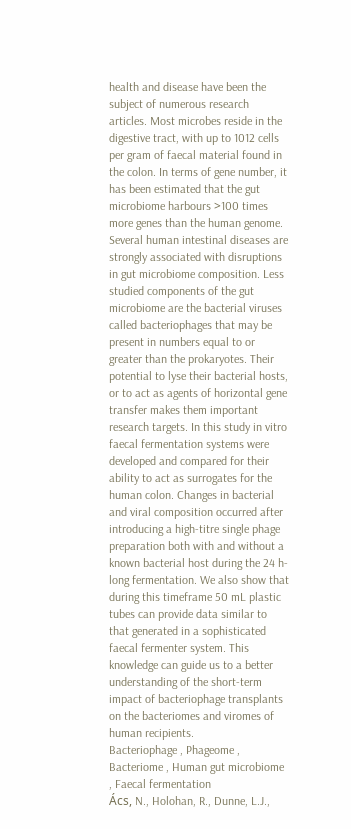health and disease have been the subject of numerous research articles. Most microbes reside in the digestive tract, with up to 1012 cells per gram of faecal material found in the colon. In terms of gene number, it has been estimated that the gut microbiome harbours >100 times more genes than the human genome. Several human intestinal diseases are strongly associated with disruptions in gut microbiome composition. Less studied components of the gut microbiome are the bacterial viruses called bacteriophages that may be present in numbers equal to or greater than the prokaryotes. Their potential to lyse their bacterial hosts, or to act as agents of horizontal gene transfer makes them important research targets. In this study in vitro faecal fermentation systems were developed and compared for their ability to act as surrogates for the human colon. Changes in bacterial and viral composition occurred after introducing a high-titre single phage preparation both with and without a known bacterial host during the 24 h-long fermentation. We also show that during this timeframe 50 mL plastic tubes can provide data similar to that generated in a sophisticated faecal fermenter system. This knowledge can guide us to a better understanding of the short-term impact of bacteriophage transplants on the bacteriomes and viromes of human recipients.
Bacteriophage , Phageome , Bacteriome , Human gut microbiome , Faecal fermentation
Ács, N., Holohan, R., Dunne, L.J.,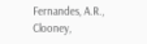Fernandes, A.R., Clooney,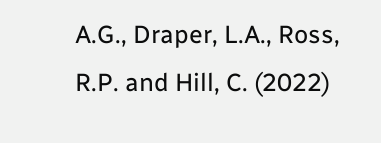A.G., Draper, L.A., Ross, R.P. and Hill, C. (2022)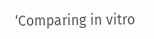‘Comparing in vitro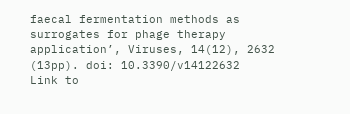faecal fermentation methods as surrogates for phage therapy application’, Viruses, 14(12), 2632 (13pp). doi: 10.3390/v14122632
Link to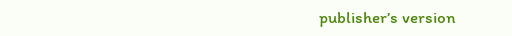publisher’s version